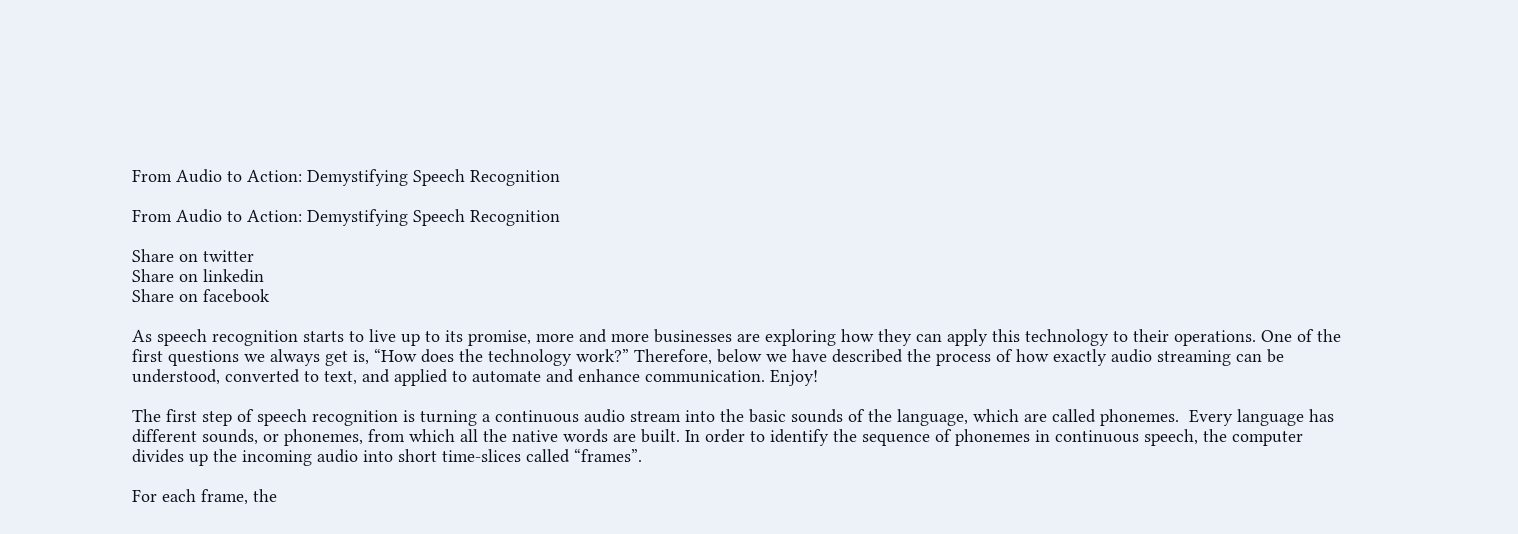From Audio to Action: Demystifying Speech Recognition

From Audio to Action: Demystifying Speech Recognition

Share on twitter
Share on linkedin
Share on facebook

As speech recognition starts to live up to its promise, more and more businesses are exploring how they can apply this technology to their operations. One of the first questions we always get is, “How does the technology work?” Therefore, below we have described the process of how exactly audio streaming can be understood, converted to text, and applied to automate and enhance communication. Enjoy!

The first step of speech recognition is turning a continuous audio stream into the basic sounds of the language, which are called phonemes.  Every language has different sounds, or phonemes, from which all the native words are built. In order to identify the sequence of phonemes in continuous speech, the computer divides up the incoming audio into short time-slices called “frames”.

For each frame, the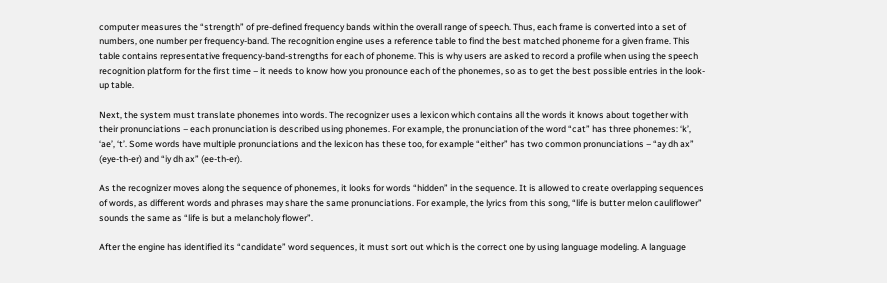computer measures the “strength” of pre-defined frequency bands within the overall range of speech. Thus, each frame is converted into a set of numbers, one number per frequency-band. The recognition engine uses a reference table to find the best matched phoneme for a given frame. This table contains representative frequency-band-strengths for each of phoneme. This is why users are asked to record a profile when using the speech recognition platform for the first time – it needs to know how you pronounce each of the phonemes, so as to get the best possible entries in the look-up table.

Next, the system must translate phonemes into words. The recognizer uses a lexicon which contains all the words it knows about together with their pronunciations – each pronunciation is described using phonemes. For example, the pronunciation of the word “cat” has three phonemes: ‘k’, ‘ae’, ‘t’. Some words have multiple pronunciations and the lexicon has these too, for example “either” has two common pronunciations – “ay dh ax” (eye-th-er) and “iy dh ax” (ee-th-er).

As the recognizer moves along the sequence of phonemes, it looks for words “hidden” in the sequence. It is allowed to create overlapping sequences of words, as different words and phrases may share the same pronunciations. For example, the lyrics from this song, “life is butter melon cauliflower” sounds the same as “life is but a melancholy flower”.

After the engine has identified its “candidate” word sequences, it must sort out which is the correct one by using language modeling. A language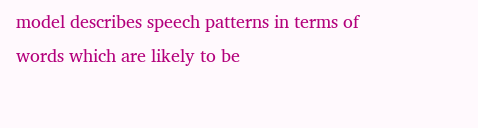model describes speech patterns in terms of words which are likely to be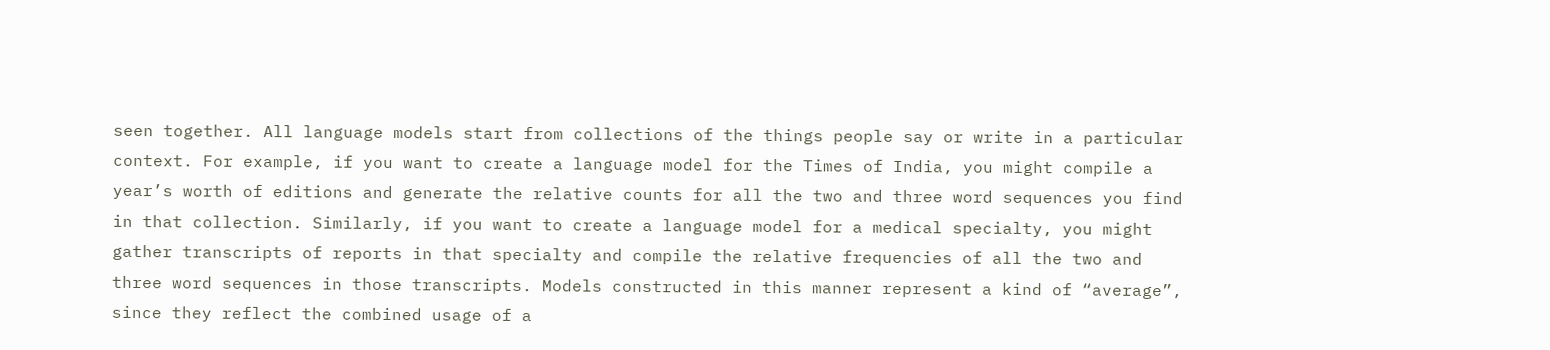seen together. All language models start from collections of the things people say or write in a particular context. For example, if you want to create a language model for the Times of India, you might compile a year’s worth of editions and generate the relative counts for all the two and three word sequences you find in that collection. Similarly, if you want to create a language model for a medical specialty, you might gather transcripts of reports in that specialty and compile the relative frequencies of all the two and three word sequences in those transcripts. Models constructed in this manner represent a kind of “average”, since they reflect the combined usage of a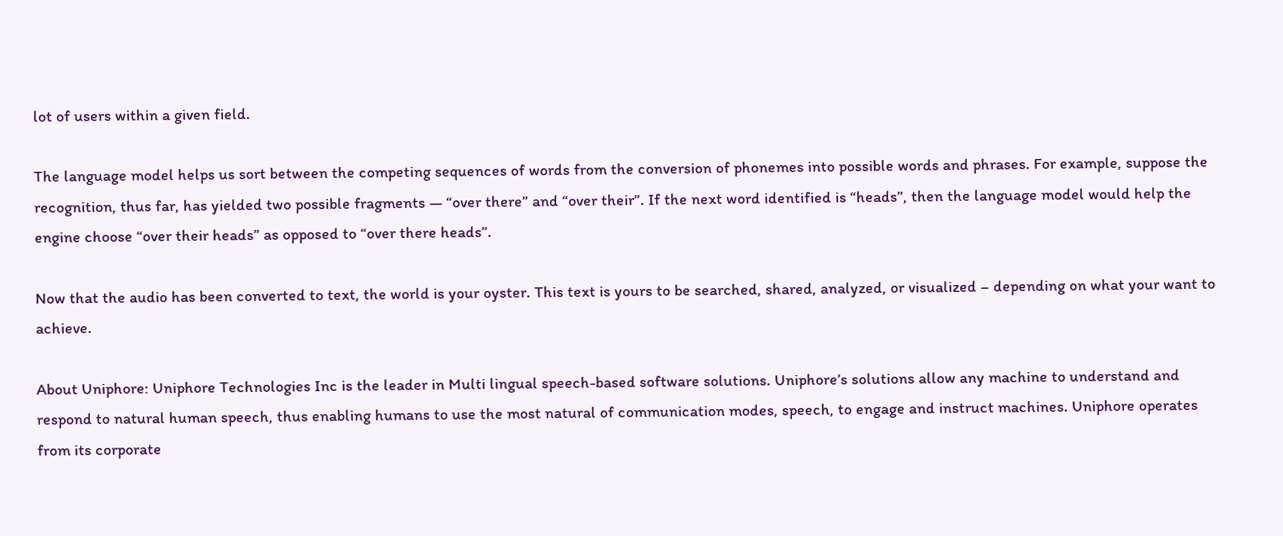lot of users within a given field.

The language model helps us sort between the competing sequences of words from the conversion of phonemes into possible words and phrases. For example, suppose the recognition, thus far, has yielded two possible fragments — “over there” and “over their”. If the next word identified is “heads”, then the language model would help the engine choose “over their heads” as opposed to “over there heads”.

Now that the audio has been converted to text, the world is your oyster. This text is yours to be searched, shared, analyzed, or visualized – depending on what your want to achieve.

About Uniphore: Uniphore Technologies Inc is the leader in Multi lingual speech-based software solutions. Uniphore’s solutions allow any machine to understand and respond to natural human speech, thus enabling humans to use the most natural of communication modes, speech, to engage and instruct machines. Uniphore operates from its corporate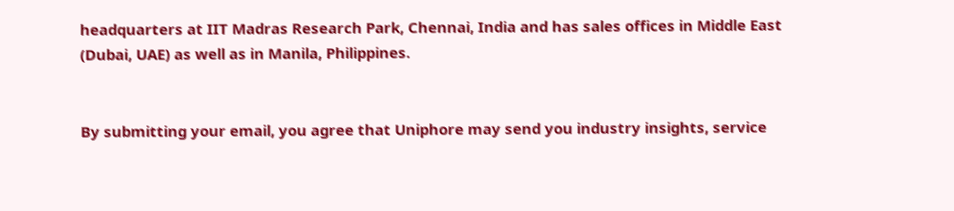headquarters at IIT Madras Research Park, Chennai, India and has sales offices in Middle East (Dubai, UAE) as well as in Manila, Philippines.


By submitting your email, you agree that Uniphore may send you industry insights, service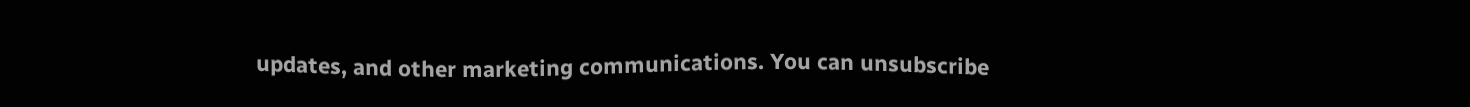updates, and other marketing communications. You can unsubscribe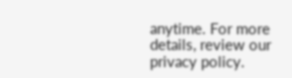anytime. For more details, review our privacy policy.